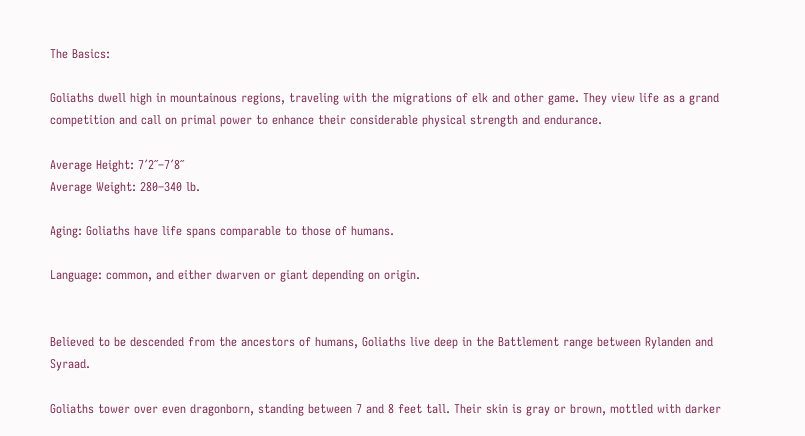The Basics:

Goliaths dwell high in mountainous regions, traveling with the migrations of elk and other game. They view life as a grand competition and call on primal power to enhance their considerable physical strength and endurance.

Average Height: 7´2˝–7´8˝
Average Weight: 280–340 lb.

Aging: Goliaths have life spans comparable to those of humans.

Language: common, and either dwarven or giant depending on origin.


Believed to be descended from the ancestors of humans, Goliaths live deep in the Battlement range between Rylanden and Syraad.

Goliaths tower over even dragonborn, standing between 7 and 8 feet tall. Their skin is gray or brown, mottled with darker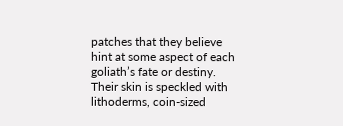patches that they believe hint at some aspect of each goliath’s fate or destiny. Their skin is speckled with lithoderms, coin-sized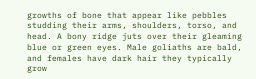growths of bone that appear like pebbles studding their arms, shoulders, torso, and head. A bony ridge juts over their gleaming blue or green eyes. Male goliaths are bald, and females have dark hair they typically grow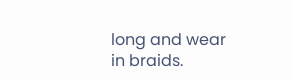long and wear in braids.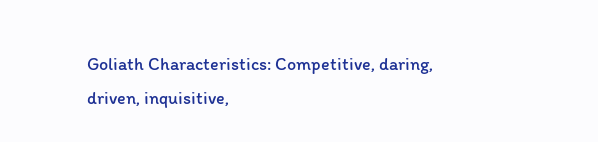Goliath Characteristics: Competitive, daring, driven, inquisitive,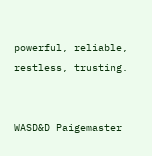powerful, reliable, restless, trusting.


WASD&D Paigemaster